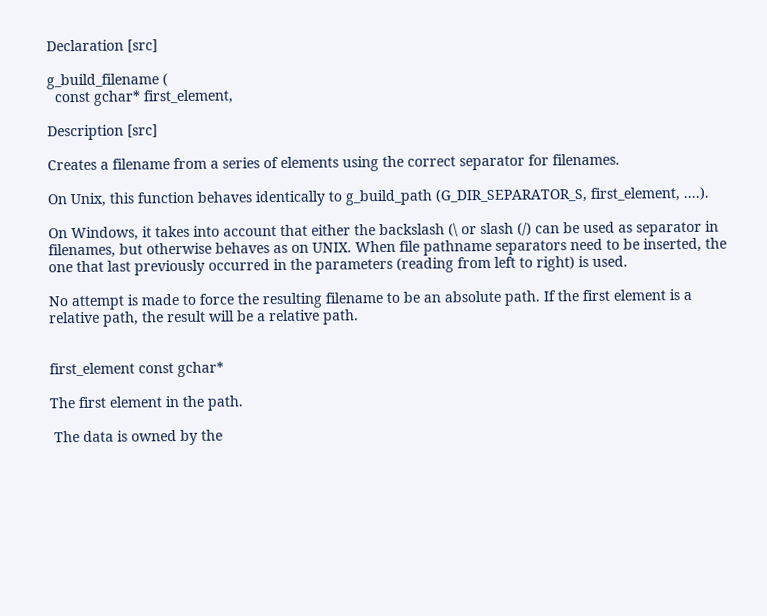Declaration [src]

g_build_filename (
  const gchar* first_element,

Description [src]

Creates a filename from a series of elements using the correct separator for filenames.

On Unix, this function behaves identically to g_build_path (G_DIR_SEPARATOR_S, first_element, ....).

On Windows, it takes into account that either the backslash (\ or slash (/) can be used as separator in filenames, but otherwise behaves as on UNIX. When file pathname separators need to be inserted, the one that last previously occurred in the parameters (reading from left to right) is used.

No attempt is made to force the resulting filename to be an absolute path. If the first element is a relative path, the result will be a relative path.


first_element const gchar*

The first element in the path.

 The data is owned by the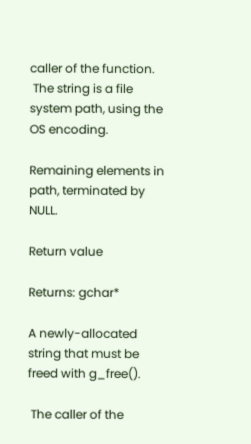caller of the function.
 The string is a file system path, using the OS encoding.

Remaining elements in path, terminated by NULL.

Return value

Returns: gchar*

A newly-allocated string that must be freed with g_free().

 The caller of the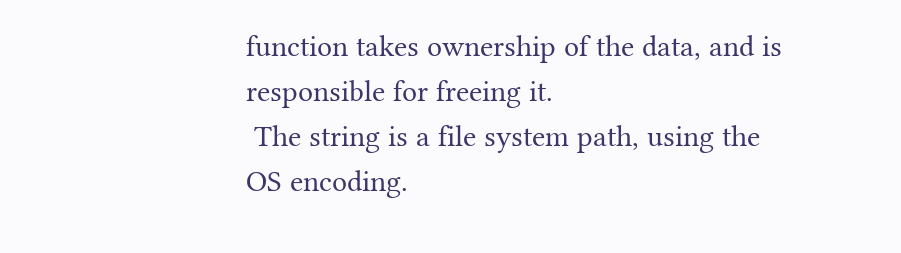function takes ownership of the data, and is responsible for freeing it.
 The string is a file system path, using the OS encoding.